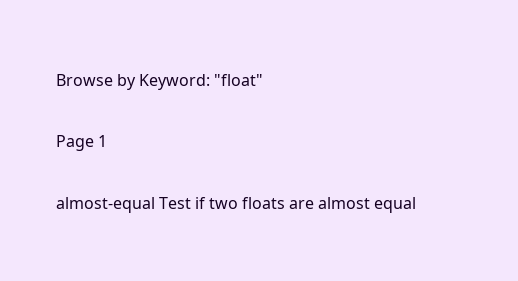Browse by Keyword: "float"

Page 1

almost-equal Test if two floats are almost equal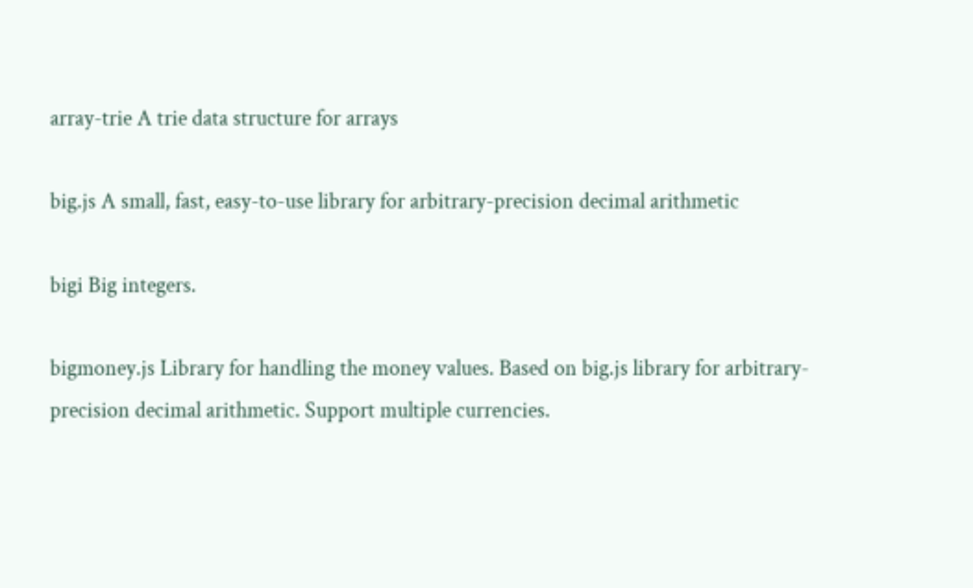array-trie A trie data structure for arrays

big.js A small, fast, easy-to-use library for arbitrary-precision decimal arithmetic

bigi Big integers.

bigmoney.js Library for handling the money values. Based on big.js library for arbitrary-precision decimal arithmetic. Support multiple currencies.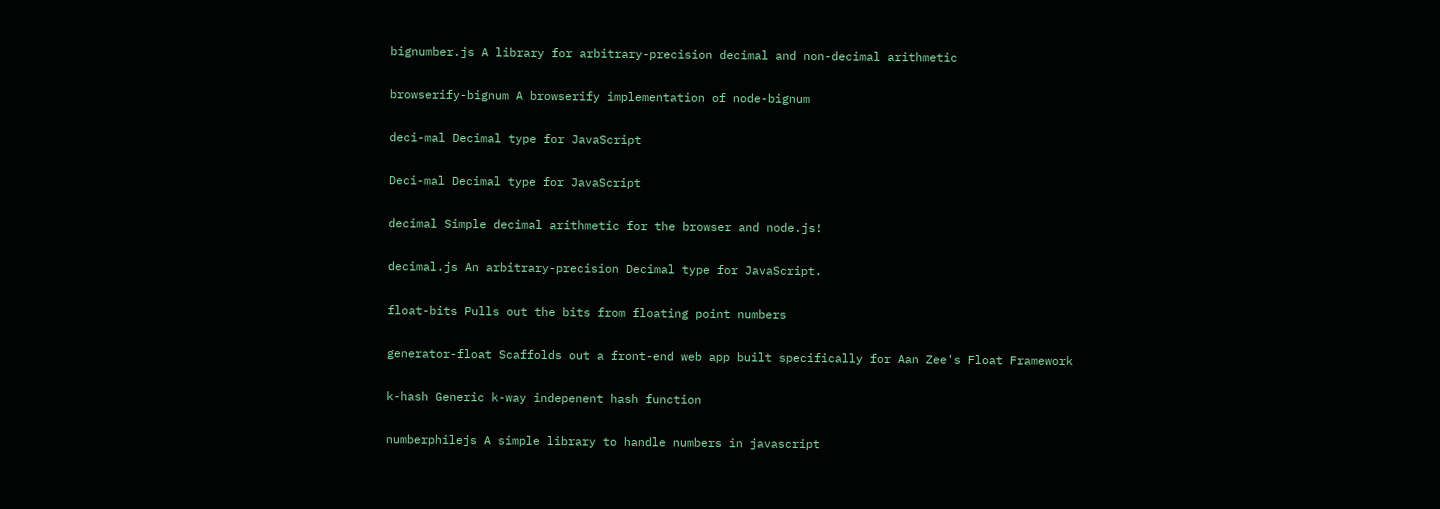bignumber.js A library for arbitrary-precision decimal and non-decimal arithmetic

browserify-bignum A browserify implementation of node-bignum

deci-mal Decimal type for JavaScript

Deci-mal Decimal type for JavaScript

decimal Simple decimal arithmetic for the browser and node.js!

decimal.js An arbitrary-precision Decimal type for JavaScript.

float-bits Pulls out the bits from floating point numbers

generator-float Scaffolds out a front-end web app built specifically for Aan Zee's Float Framework

k-hash Generic k-way indepenent hash function

numberphilejs A simple library to handle numbers in javascript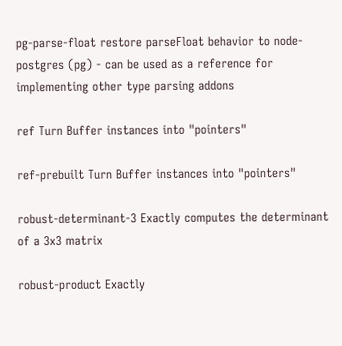pg-parse-float restore parseFloat behavior to node-postgres (pg) - can be used as a reference for implementing other type parsing addons

ref Turn Buffer instances into "pointers"

ref-prebuilt Turn Buffer instances into "pointers"

robust-determinant-3 Exactly computes the determinant of a 3x3 matrix

robust-product Exactly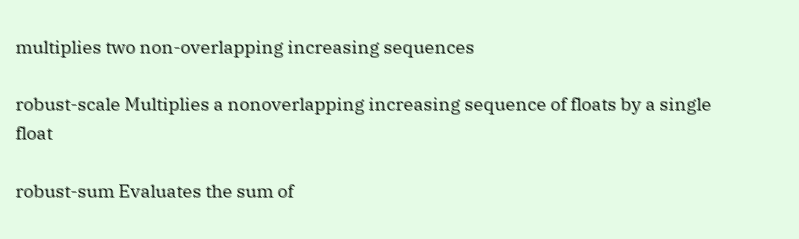multiplies two non-overlapping increasing sequences

robust-scale Multiplies a nonoverlapping increasing sequence of floats by a single float

robust-sum Evaluates the sum of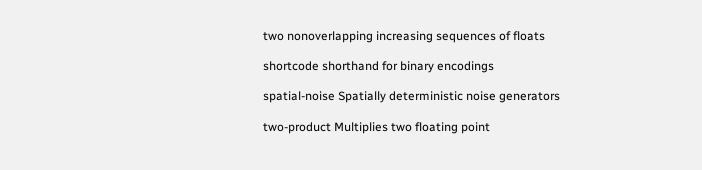two nonoverlapping increasing sequences of floats

shortcode shorthand for binary encodings

spatial-noise Spatially deterministic noise generators

two-product Multiplies two floating point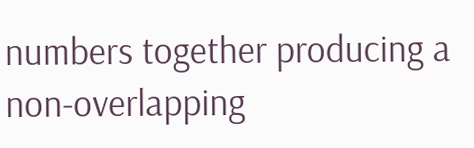numbers together producing a non-overlapping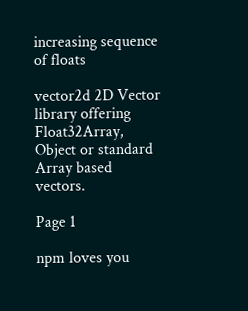increasing sequence of floats

vector2d 2D Vector library offering Float32Array, Object or standard Array based vectors.

Page 1

npm loves you